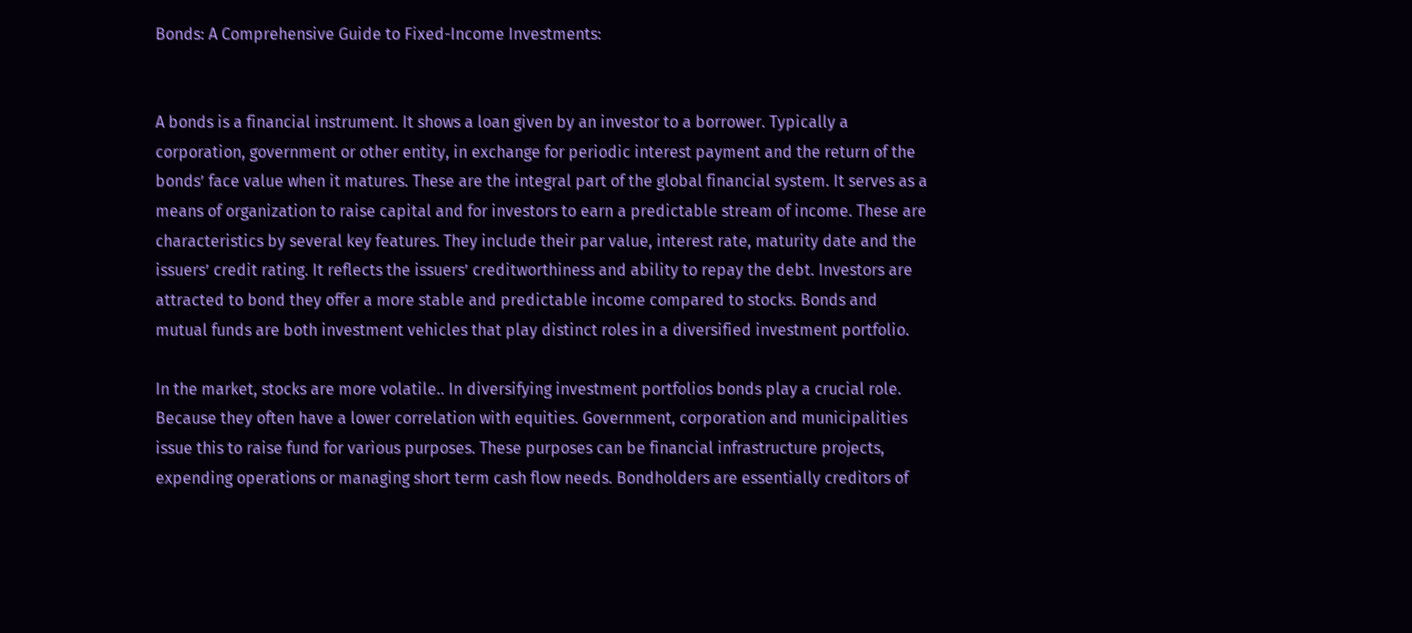Bonds: A Comprehensive Guide to Fixed-Income Investments:


A bonds is a financial instrument. It shows a loan given by an investor to a borrower. Typically a corporation, government or other entity, in exchange for periodic interest payment and the return of the bonds’ face value when it matures. These are the integral part of the global financial system. It serves as a means of organization to raise capital and for investors to earn a predictable stream of income. These are characteristics by several key features. They include their par value, interest rate, maturity date and the issuers’ credit rating. It reflects the issuers’ creditworthiness and ability to repay the debt. Investors are attracted to bond they offer a more stable and predictable income compared to stocks. Bonds and mutual funds are both investment vehicles that play distinct roles in a diversified investment portfolio.

In the market, stocks are more volatile.. In diversifying investment portfolios bonds play a crucial role. Because they often have a lower correlation with equities. Government, corporation and municipalities issue this to raise fund for various purposes. These purposes can be financial infrastructure projects, expending operations or managing short term cash flow needs. Bondholders are essentially creditors of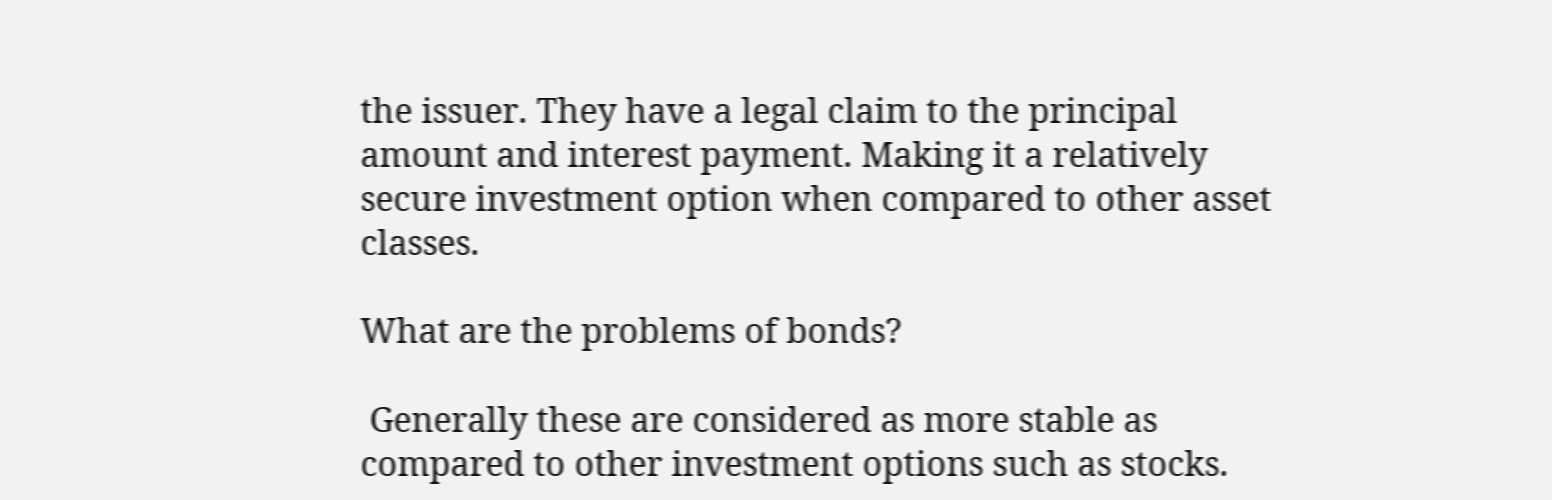the issuer. They have a legal claim to the principal amount and interest payment. Making it a relatively secure investment option when compared to other asset classes.

What are the problems of bonds?

 Generally these are considered as more stable as compared to other investment options such as stocks.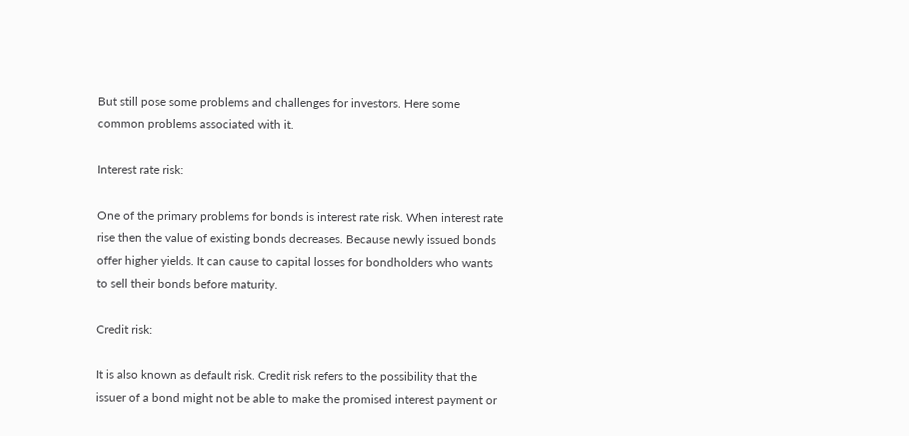But still pose some problems and challenges for investors. Here some common problems associated with it.

Interest rate risk:

One of the primary problems for bonds is interest rate risk. When interest rate rise then the value of existing bonds decreases. Because newly issued bonds offer higher yields. It can cause to capital losses for bondholders who wants to sell their bonds before maturity.

Credit risk:

It is also known as default risk. Credit risk refers to the possibility that the issuer of a bond might not be able to make the promised interest payment or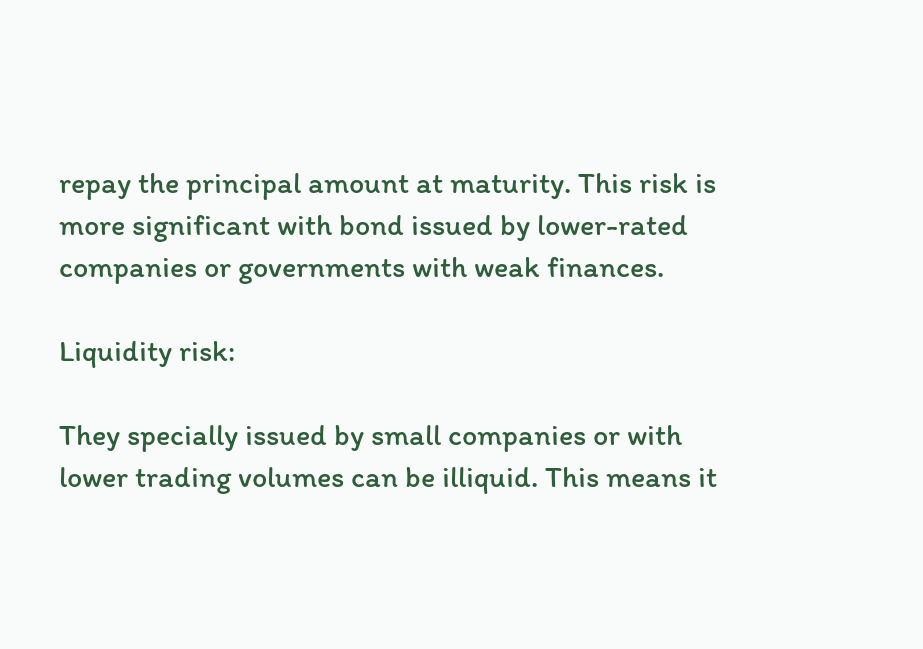repay the principal amount at maturity. This risk is more significant with bond issued by lower-rated companies or governments with weak finances.

Liquidity risk:

They specially issued by small companies or with lower trading volumes can be illiquid. This means it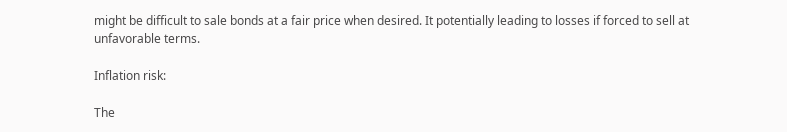might be difficult to sale bonds at a fair price when desired. It potentially leading to losses if forced to sell at unfavorable terms.

Inflation risk:

The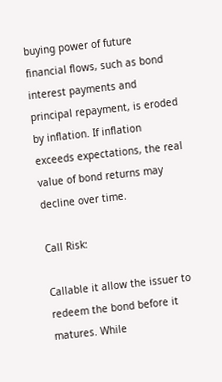buying power of future financial flows, such as bond interest payments and principal repayment, is eroded by inflation. If inflation exceeds expectations, the real value of bond returns may decline over time.

Call Risk:

Callable it allow the issuer to redeem the bond before it matures. While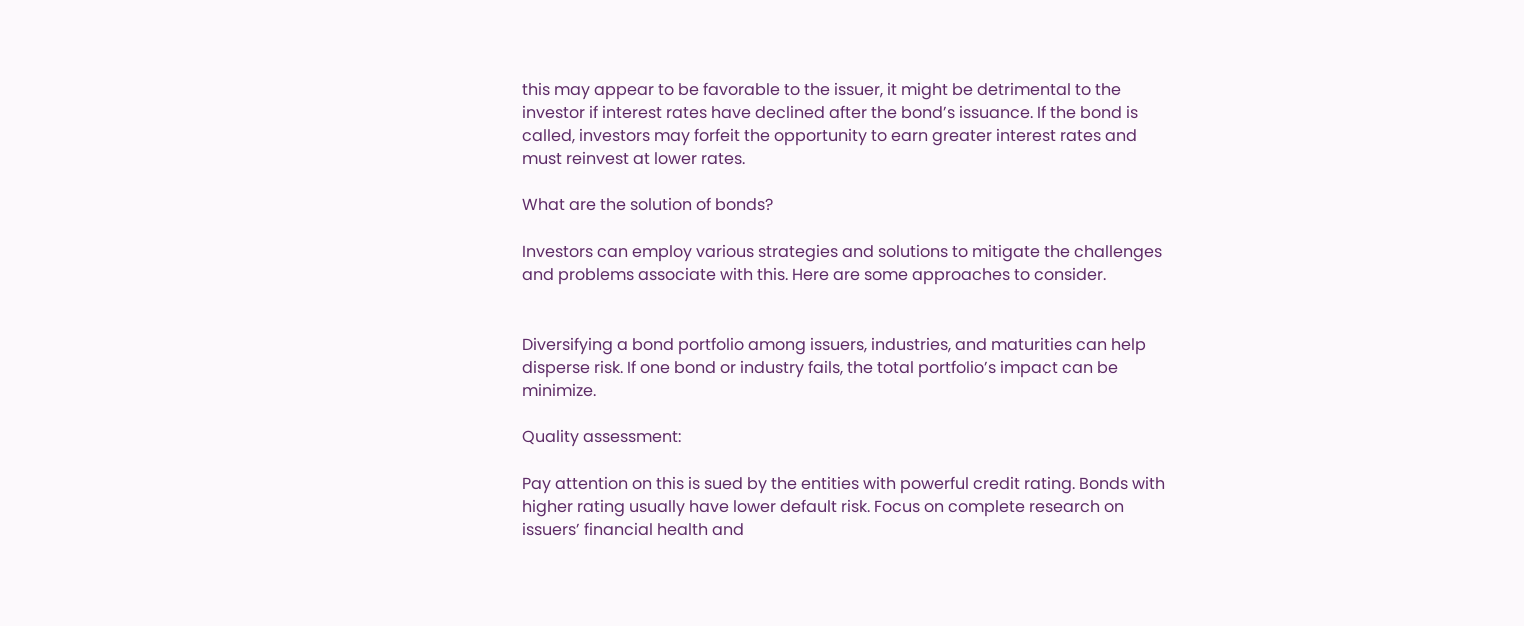this may appear to be favorable to the issuer, it might be detrimental to the investor if interest rates have declined after the bond’s issuance. If the bond is called, investors may forfeit the opportunity to earn greater interest rates and must reinvest at lower rates.

What are the solution of bonds?

Investors can employ various strategies and solutions to mitigate the challenges and problems associate with this. Here are some approaches to consider.


Diversifying a bond portfolio among issuers, industries, and maturities can help disperse risk. If one bond or industry fails, the total portfolio’s impact can be minimize.

Quality assessment:

Pay attention on this is sued by the entities with powerful credit rating. Bonds with higher rating usually have lower default risk. Focus on complete research on issuers’ financial health and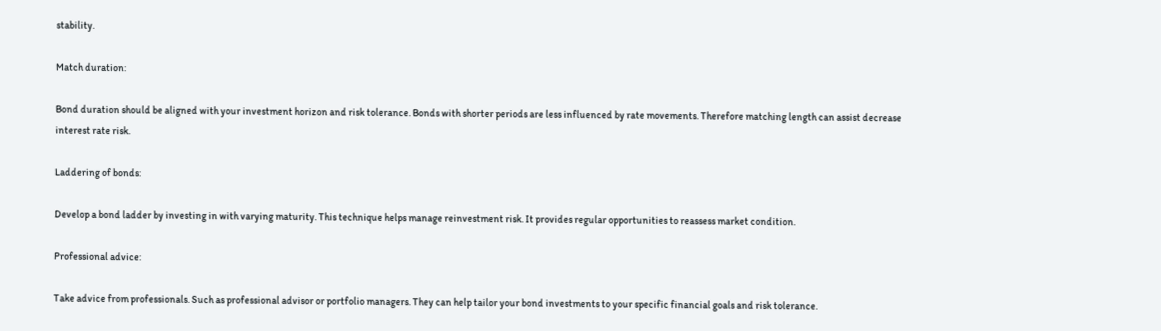stability.

Match duration:

Bond duration should be aligned with your investment horizon and risk tolerance. Bonds with shorter periods are less influenced by rate movements. Therefore matching length can assist decrease interest rate risk.

Laddering of bonds:

Develop a bond ladder by investing in with varying maturity. This technique helps manage reinvestment risk. It provides regular opportunities to reassess market condition.

Professional advice:

Take advice from professionals. Such as professional advisor or portfolio managers. They can help tailor your bond investments to your specific financial goals and risk tolerance.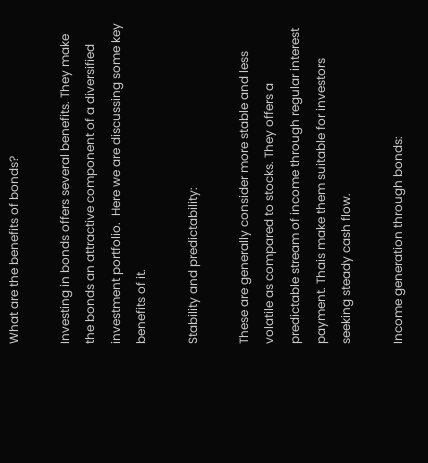What are the benefits of bonds?

Investing in bonds offers several benefits. They make the bonds an attractive component of a diversified investment portfolio.  Here we are discussing some key benefits of it.

Stability and predictability:

These are generally consider more stable and less volatile as compared to stocks. They offers a predictable stream of income through regular interest payment. Thais make them suitable for investors seeking steady cash flow.

Income generation through bonds: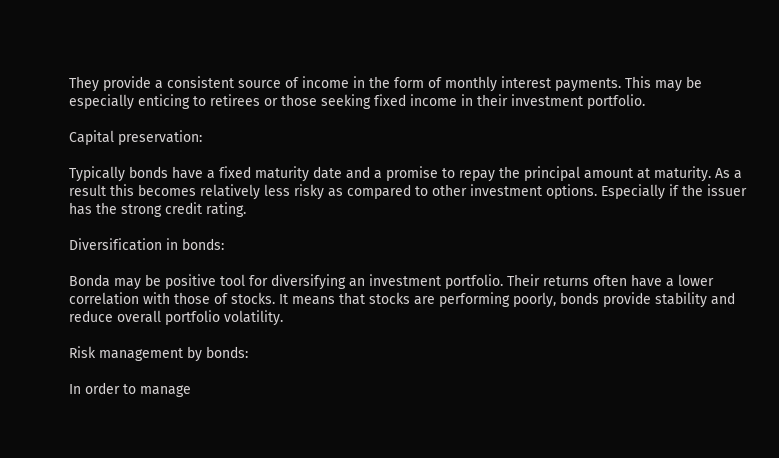They provide a consistent source of income in the form of monthly interest payments. This may be especially enticing to retirees or those seeking fixed income in their investment portfolio.

Capital preservation:

Typically bonds have a fixed maturity date and a promise to repay the principal amount at maturity. As a result this becomes relatively less risky as compared to other investment options. Especially if the issuer has the strong credit rating.

Diversification in bonds:

Bonda may be positive tool for diversifying an investment portfolio. Their returns often have a lower correlation with those of stocks. It means that stocks are performing poorly, bonds provide stability and reduce overall portfolio volatility.

Risk management by bonds:

In order to manage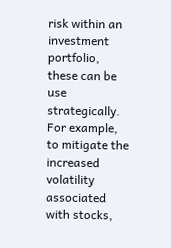risk within an investment portfolio, these can be use strategically. For example, to mitigate the increased volatility associated with stocks,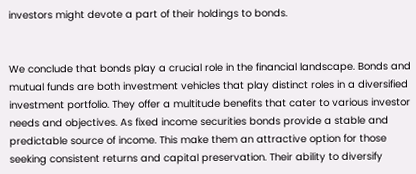investors might devote a part of their holdings to bonds.


We conclude that bonds play a crucial role in the financial landscape. Bonds and mutual funds are both investment vehicles that play distinct roles in a diversified investment portfolio. They offer a multitude benefits that cater to various investor needs and objectives. As fixed income securities bonds provide a stable and predictable source of income. This make them an attractive option for those seeking consistent returns and capital preservation. Their ability to diversify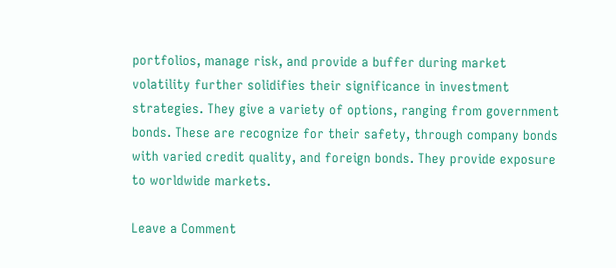portfolios, manage risk, and provide a buffer during market volatility further solidifies their significance in investment strategies. They give a variety of options, ranging from government bonds. These are recognize for their safety, through company bonds with varied credit quality, and foreign bonds. They provide exposure to worldwide markets.

Leave a Comment